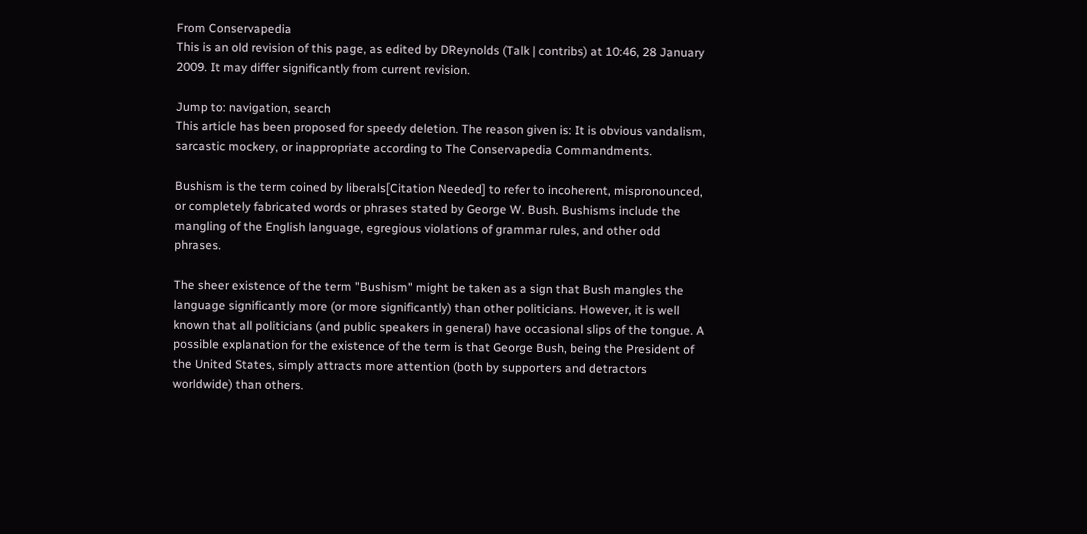From Conservapedia
This is an old revision of this page, as edited by DReynolds (Talk | contribs) at 10:46, 28 January 2009. It may differ significantly from current revision.

Jump to: navigation, search
This article has been proposed for speedy deletion. The reason given is: It is obvious vandalism, sarcastic mockery, or inappropriate according to The Conservapedia Commandments.

Bushism is the term coined by liberals[Citation Needed] to refer to incoherent, mispronounced, or completely fabricated words or phrases stated by George W. Bush. Bushisms include the mangling of the English language, egregious violations of grammar rules, and other odd phrases.

The sheer existence of the term "Bushism" might be taken as a sign that Bush mangles the language significantly more (or more significantly) than other politicians. However, it is well known that all politicians (and public speakers in general) have occasional slips of the tongue. A possible explanation for the existence of the term is that George Bush, being the President of the United States, simply attracts more attention (both by supporters and detractors worldwide) than others.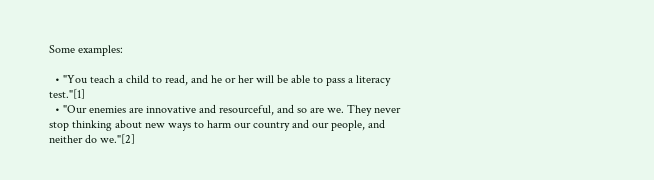Some examples:

  • "You teach a child to read, and he or her will be able to pass a literacy test."[1]
  • "Our enemies are innovative and resourceful, and so are we. They never stop thinking about new ways to harm our country and our people, and neither do we."[2]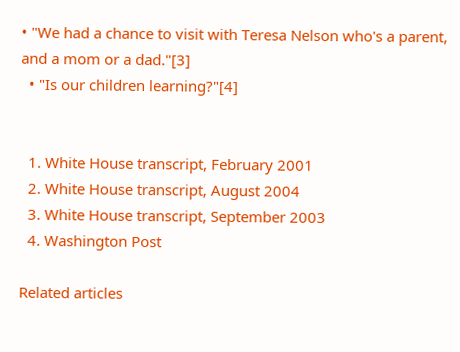• "We had a chance to visit with Teresa Nelson who's a parent, and a mom or a dad."[3]
  • "Is our children learning?"[4]


  1. White House transcript, February 2001
  2. White House transcript, August 2004
  3. White House transcript, September 2003
  4. Washington Post

Related articles